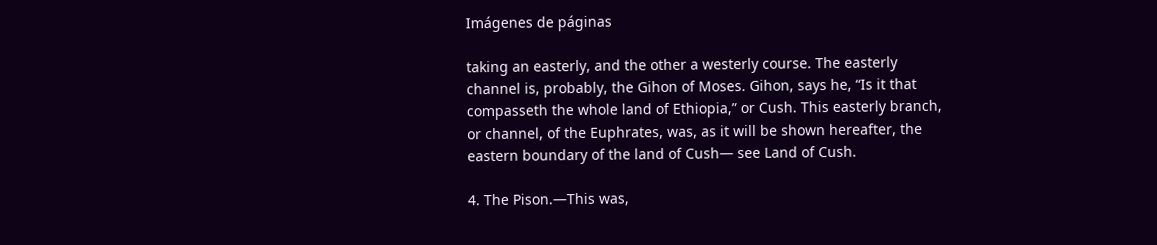Imágenes de páginas

taking an easterly, and the other a westerly course. The easterly channel is, probably, the Gihon of Moses. Gihon, says he, “Is it that compasseth the whole land of Ethiopia,” or Cush. This easterly branch, or channel, of the Euphrates, was, as it will be shown hereafter, the eastern boundary of the land of Cush— see Land of Cush.

4. The Pison.—This was,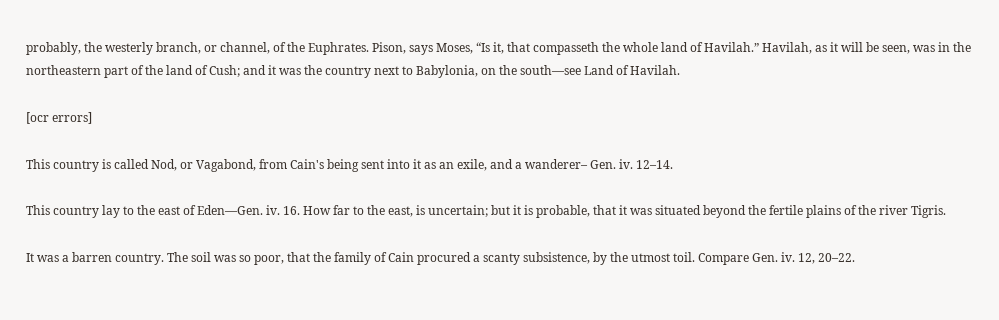probably, the westerly branch, or channel, of the Euphrates. Pison, says Moses, “Is it, that compasseth the whole land of Havilah.” Havilah, as it will be seen, was in the northeastern part of the land of Cush; and it was the country next to Babylonia, on the south—see Land of Havilah.

[ocr errors]

This country is called Nod, or Vagabond, from Cain's being sent into it as an exile, and a wanderer– Gen. iv. 12–14.

This country lay to the east of Eden—Gen. iv. 16. How far to the east, is uncertain; but it is probable, that it was situated beyond the fertile plains of the river Tigris.

It was a barren country. The soil was so poor, that the family of Cain procured a scanty subsistence, by the utmost toil. Compare Gen. iv. 12, 20–22.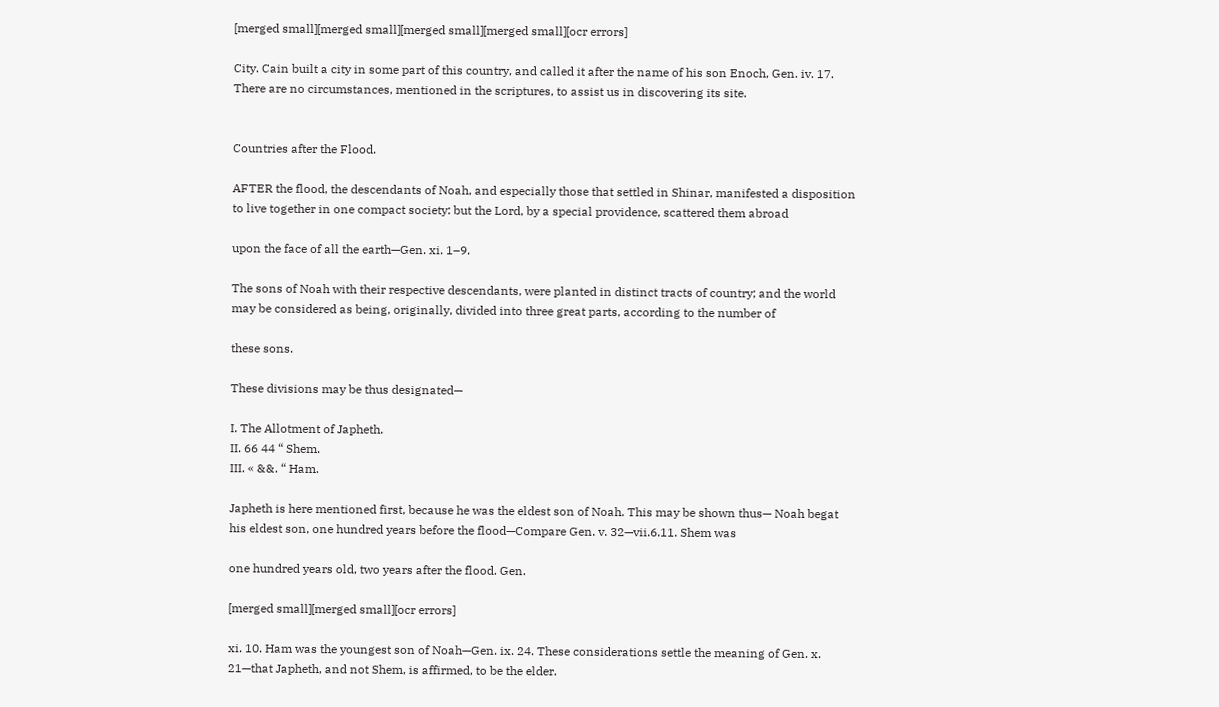[merged small][merged small][merged small][merged small][ocr errors]

City. Cain built a city in some part of this country, and called it after the name of his son Enoch, Gen. iv. 17. There are no circumstances, mentioned in the scriptures, to assist us in discovering its site.


Countries after the Flood.

AFTER the flood, the descendants of Noah, and especially those that settled in Shinar, manifested a disposition to live together in one compact society: but the Lord, by a special providence, scattered them abroad

upon the face of all the earth—Gen. xi. 1–9.

The sons of Noah with their respective descendants, were planted in distinct tracts of country; and the world may be considered as being, originally, divided into three great parts, according to the number of

these sons.

These divisions may be thus designated—

I. The Allotment of Japheth.
II. 66 44 “ Shem.
III. « &&. “ Ham.

Japheth is here mentioned first, because he was the eldest son of Noah. This may be shown thus— Noah begat his eldest son, one hundred years before the flood—Compare Gen. v. 32—vii.6.11. Shem was

one hundred years old, two years after the flood. Gen.

[merged small][merged small][ocr errors]

xi. 10. Ham was the youngest son of Noah—Gen. ix. 24. These considerations settle the meaning of Gen. x. 21—that Japheth, and not Shem, is affirmed, to be the elder.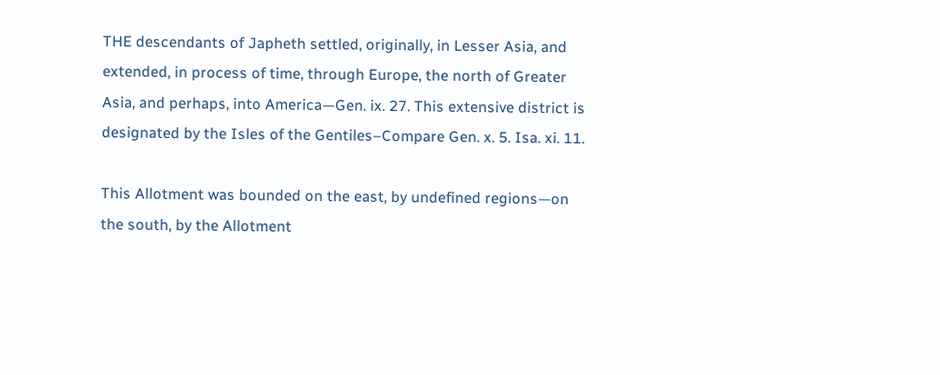THE descendants of Japheth settled, originally, in Lesser Asia, and extended, in process of time, through Europe, the north of Greater Asia, and perhaps, into America—Gen. ix. 27. This extensive district is designated by the Isles of the Gentiles–Compare Gen. x. 5. Isa. xi. 11.

This Allotment was bounded on the east, by undefined regions—on the south, by the Allotment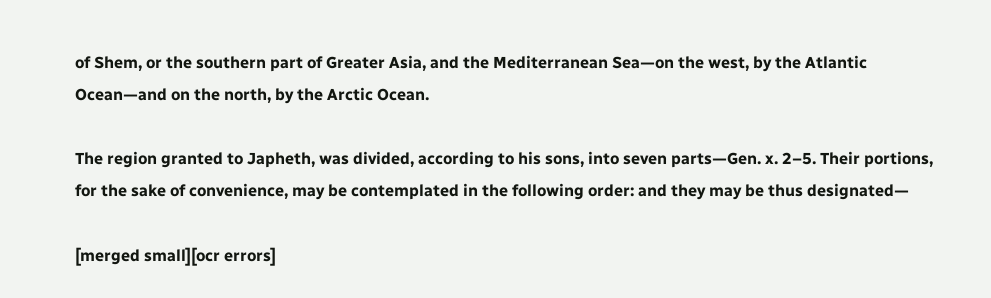of Shem, or the southern part of Greater Asia, and the Mediterranean Sea—on the west, by the Atlantic Ocean—and on the north, by the Arctic Ocean.

The region granted to Japheth, was divided, according to his sons, into seven parts—Gen. x. 2–5. Their portions, for the sake of convenience, may be contemplated in the following order: and they may be thus designated—

[merged small][ocr errors]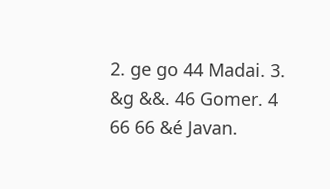2. ge go 44 Madai. 3. &g &&. 46 Gomer. 4 66 66 &é Javan.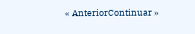« AnteriorContinuar »